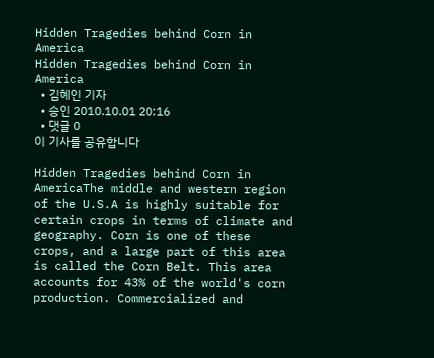Hidden Tragedies behind Corn in America
Hidden Tragedies behind Corn in America
  • 김혜인 기자
  • 승인 2010.10.01 20:16
  • 댓글 0
이 기사를 공유합니다

Hidden Tragedies behind Corn in AmericaThe middle and western region of the U.S.A is highly suitable for certain crops in terms of climate and geography. Corn is one of these crops, and a large part of this area is called the Corn Belt. This area accounts for 43% of the world's corn production. Commercialized and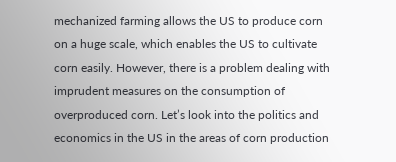mechanized farming allows the US to produce corn on a huge scale, which enables the US to cultivate corn easily. However, there is a problem dealing with imprudent measures on the consumption of overproduced corn. Let’s look into the politics and economics in the US in the areas of corn production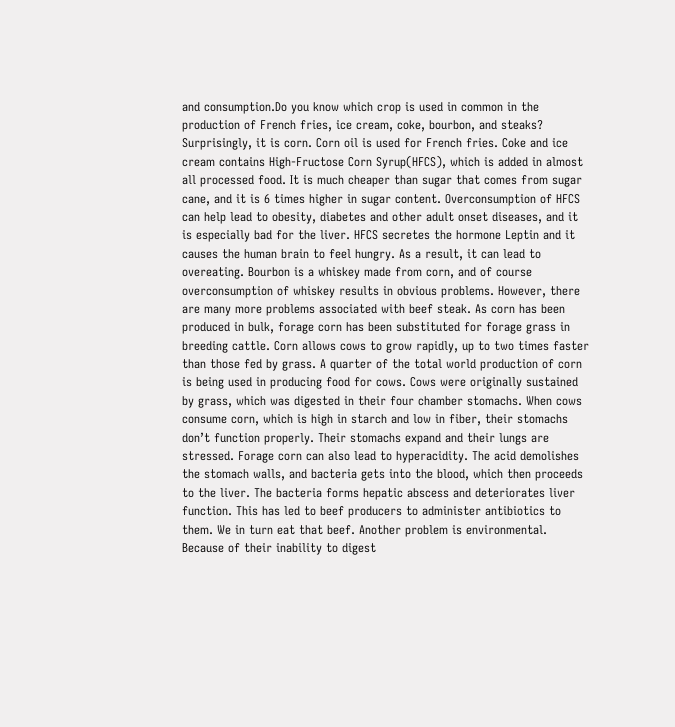and consumption.Do you know which crop is used in common in the production of French fries, ice cream, coke, bourbon, and steaks? Surprisingly, it is corn. Corn oil is used for French fries. Coke and ice cream contains High-Fructose Corn Syrup(HFCS), which is added in almost all processed food. It is much cheaper than sugar that comes from sugar cane, and it is 6 times higher in sugar content. Overconsumption of HFCS can help lead to obesity, diabetes and other adult onset diseases, and it is especially bad for the liver. HFCS secretes the hormone Leptin and it causes the human brain to feel hungry. As a result, it can lead to overeating. Bourbon is a whiskey made from corn, and of course overconsumption of whiskey results in obvious problems. However, there are many more problems associated with beef steak. As corn has been produced in bulk, forage corn has been substituted for forage grass in breeding cattle. Corn allows cows to grow rapidly, up to two times faster than those fed by grass. A quarter of the total world production of corn is being used in producing food for cows. Cows were originally sustained by grass, which was digested in their four chamber stomachs. When cows consume corn, which is high in starch and low in fiber, their stomachs don’t function properly. Their stomachs expand and their lungs are stressed. Forage corn can also lead to hyperacidity. The acid demolishes the stomach walls, and bacteria gets into the blood, which then proceeds to the liver. The bacteria forms hepatic abscess and deteriorates liver function. This has led to beef producers to administer antibiotics to them. We in turn eat that beef. Another problem is environmental. Because of their inability to digest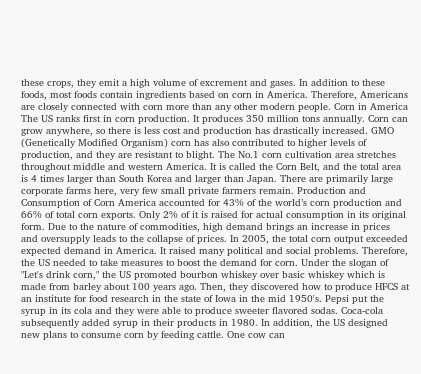these crops, they emit a high volume of excrement and gases. In addition to these foods, most foods contain ingredients based on corn in America. Therefore, Americans are closely connected with corn more than any other modern people. Corn in America The US ranks first in corn production. It produces 350 million tons annually. Corn can grow anywhere, so there is less cost and production has drastically increased. GMO (Genetically Modified Organism) corn has also contributed to higher levels of production, and they are resistant to blight. The No.1 corn cultivation area stretches throughout middle and western America. It is called the Corn Belt, and the total area is 4 times larger than South Korea and larger than Japan. There are primarily large corporate farms here, very few small private farmers remain. Production and Consumption of Corn America accounted for 43% of the world’s corn production and 66% of total corn exports. Only 2% of it is raised for actual consumption in its original form. Due to the nature of commodities, high demand brings an increase in prices and oversupply leads to the collapse of prices. In 2005, the total corn output exceeded expected demand in America. It raised many political and social problems. Therefore, the US needed to take measures to boost the demand for corn. Under the slogan of "Let's drink corn," the US promoted bourbon whiskey over basic whiskey which is made from barley about 100 years ago. Then, they discovered how to produce HFCS at an institute for food research in the state of Iowa in the mid 1950's. Pepsi put the syrup in its cola and they were able to produce sweeter flavored sodas. Coca-cola subsequently added syrup in their products in 1980. In addition, the US designed new plans to consume corn by feeding cattle. One cow can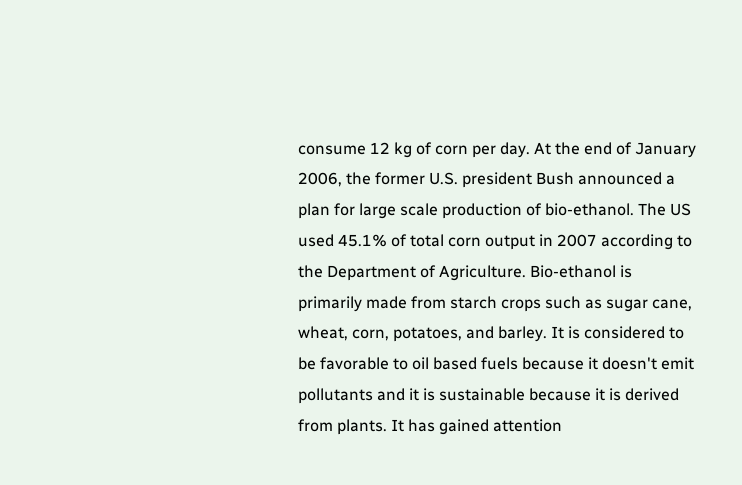consume 12 kg of corn per day. At the end of January 2006, the former U.S. president Bush announced a plan for large scale production of bio-ethanol. The US used 45.1% of total corn output in 2007 according to the Department of Agriculture. Bio-ethanol is primarily made from starch crops such as sugar cane, wheat, corn, potatoes, and barley. It is considered to be favorable to oil based fuels because it doesn't emit pollutants and it is sustainable because it is derived from plants. It has gained attention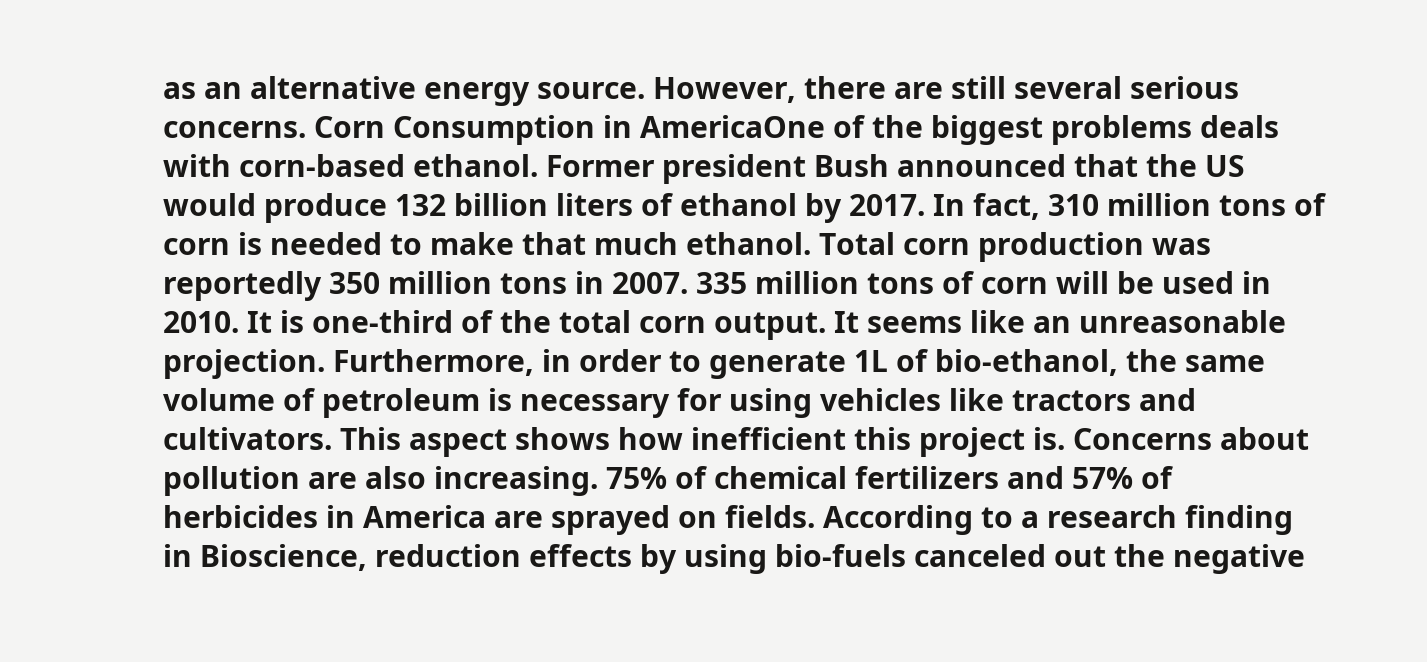as an alternative energy source. However, there are still several serious concerns. Corn Consumption in AmericaOne of the biggest problems deals with corn-based ethanol. Former president Bush announced that the US would produce 132 billion liters of ethanol by 2017. In fact, 310 million tons of corn is needed to make that much ethanol. Total corn production was reportedly 350 million tons in 2007. 335 million tons of corn will be used in 2010. It is one-third of the total corn output. It seems like an unreasonable projection. Furthermore, in order to generate 1L of bio-ethanol, the same volume of petroleum is necessary for using vehicles like tractors and cultivators. This aspect shows how inefficient this project is. Concerns about pollution are also increasing. 75% of chemical fertilizers and 57% of herbicides in America are sprayed on fields. According to a research finding in Bioscience, reduction effects by using bio-fuels canceled out the negative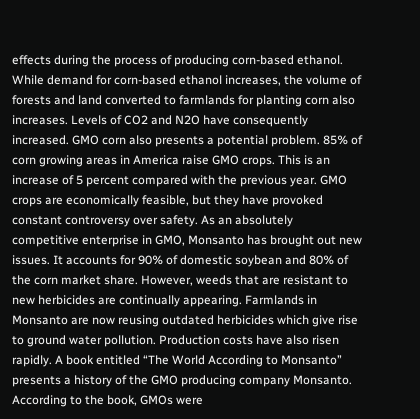effects during the process of producing corn-based ethanol. While demand for corn-based ethanol increases, the volume of forests and land converted to farmlands for planting corn also increases. Levels of CO2 and N2O have consequently increased. GMO corn also presents a potential problem. 85% of corn growing areas in America raise GMO crops. This is an increase of 5 percent compared with the previous year. GMO crops are economically feasible, but they have provoked constant controversy over safety. As an absolutely competitive enterprise in GMO, Monsanto has brought out new issues. It accounts for 90% of domestic soybean and 80% of the corn market share. However, weeds that are resistant to new herbicides are continually appearing. Farmlands in Monsanto are now reusing outdated herbicides which give rise to ground water pollution. Production costs have also risen rapidly. A book entitled “The World According to Monsanto” presents a history of the GMO producing company Monsanto. According to the book, GMOs were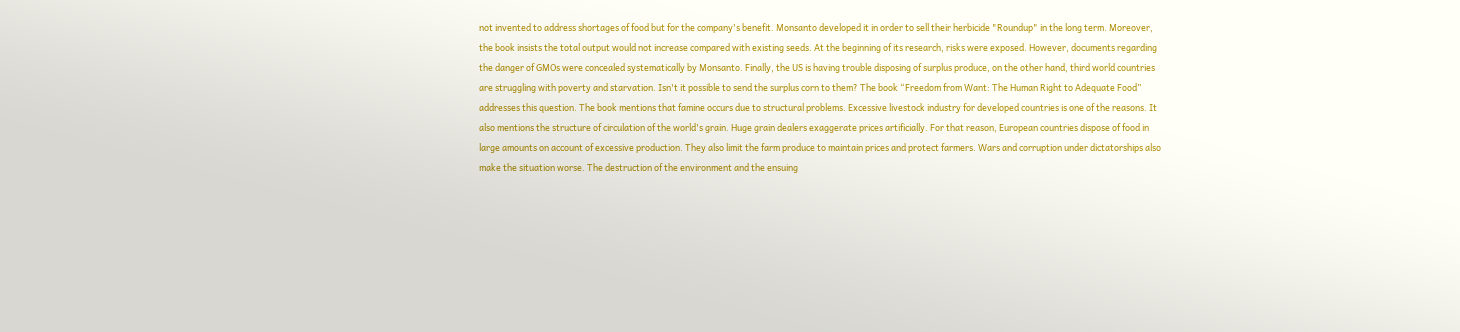not invented to address shortages of food but for the company's benefit. Monsanto developed it in order to sell their herbicide "Roundup" in the long term. Moreover, the book insists the total output would not increase compared with existing seeds. At the beginning of its research, risks were exposed. However, documents regarding the danger of GMOs were concealed systematically by Monsanto. Finally, the US is having trouble disposing of surplus produce, on the other hand, third world countries are struggling with poverty and starvation. Isn't it possible to send the surplus corn to them? The book “Freedom from Want: The Human Right to Adequate Food” addresses this question. The book mentions that famine occurs due to structural problems. Excessive livestock industry for developed countries is one of the reasons. It also mentions the structure of circulation of the world's grain. Huge grain dealers exaggerate prices artificially. For that reason, European countries dispose of food in large amounts on account of excessive production. They also limit the farm produce to maintain prices and protect farmers. Wars and corruption under dictatorships also make the situation worse. The destruction of the environment and the ensuing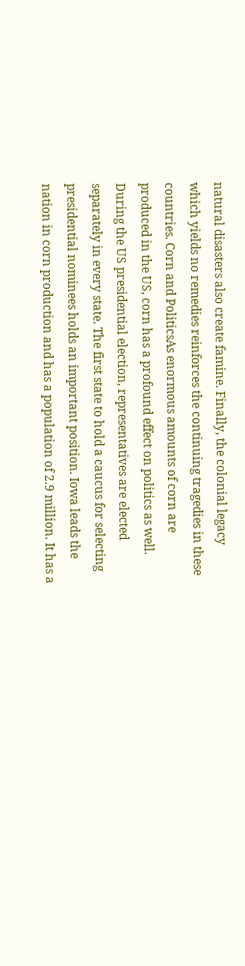natural disasters also create famine. Finally, the colonial legacy which yields no remedies reinforces the continuing tragedies in these countries. Corn and PoliticsAs enormous amounts of corn are produced in the US, corn has a profound effect on politics as well. During the US presidential election, representatives are elected separately in every state. The first state to hold a caucus for selecting presidential nominees holds an important position. Iowa leads the nation in corn production and has a population of 2.9 million. It has a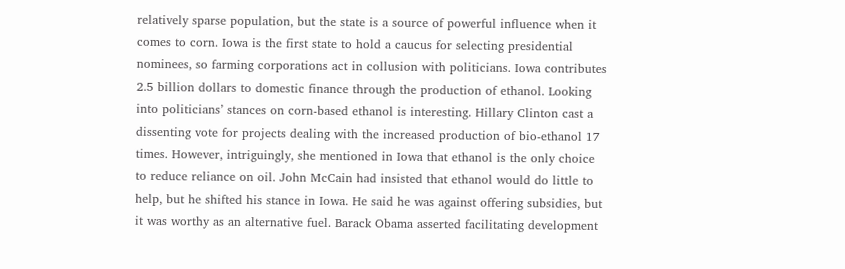relatively sparse population, but the state is a source of powerful influence when it comes to corn. Iowa is the first state to hold a caucus for selecting presidential nominees, so farming corporations act in collusion with politicians. Iowa contributes 2.5 billion dollars to domestic finance through the production of ethanol. Looking into politicians’ stances on corn-based ethanol is interesting. Hillary Clinton cast a dissenting vote for projects dealing with the increased production of bio-ethanol 17 times. However, intriguingly, she mentioned in Iowa that ethanol is the only choice to reduce reliance on oil. John McCain had insisted that ethanol would do little to help, but he shifted his stance in Iowa. He said he was against offering subsidies, but it was worthy as an alternative fuel. Barack Obama asserted facilitating development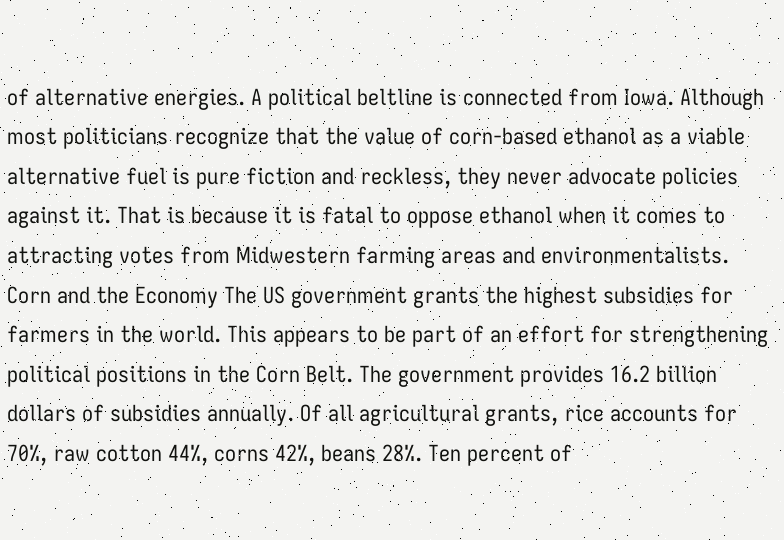of alternative energies. A political beltline is connected from Iowa. Although most politicians recognize that the value of corn-based ethanol as a viable alternative fuel is pure fiction and reckless, they never advocate policies against it. That is because it is fatal to oppose ethanol when it comes to attracting votes from Midwestern farming areas and environmentalists. Corn and the Economy The US government grants the highest subsidies for farmers in the world. This appears to be part of an effort for strengthening political positions in the Corn Belt. The government provides 16.2 billion dollars of subsidies annually. Of all agricultural grants, rice accounts for 70%, raw cotton 44%, corns 42%, beans 28%. Ten percent of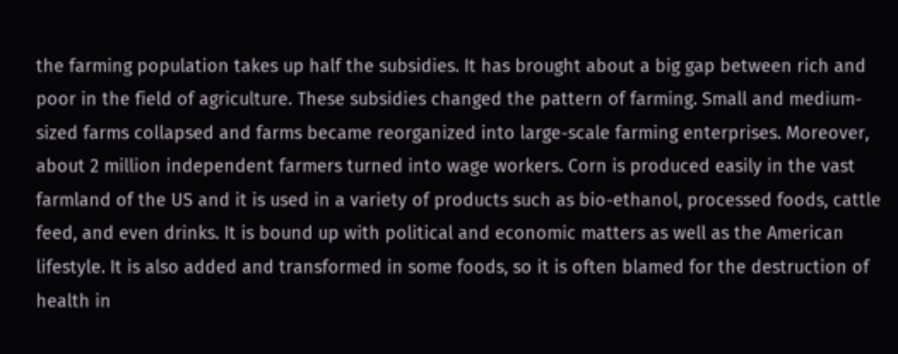the farming population takes up half the subsidies. It has brought about a big gap between rich and poor in the field of agriculture. These subsidies changed the pattern of farming. Small and medium-sized farms collapsed and farms became reorganized into large-scale farming enterprises. Moreover, about 2 million independent farmers turned into wage workers. Corn is produced easily in the vast farmland of the US and it is used in a variety of products such as bio-ethanol, processed foods, cattle feed, and even drinks. It is bound up with political and economic matters as well as the American lifestyle. It is also added and transformed in some foods, so it is often blamed for the destruction of health in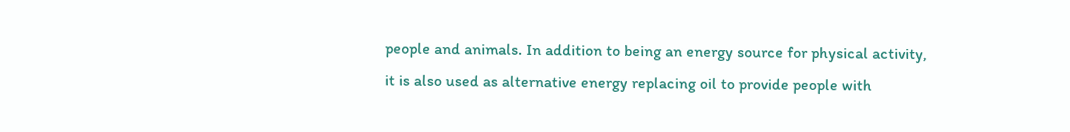people and animals. In addition to being an energy source for physical activity, it is also used as alternative energy replacing oil to provide people with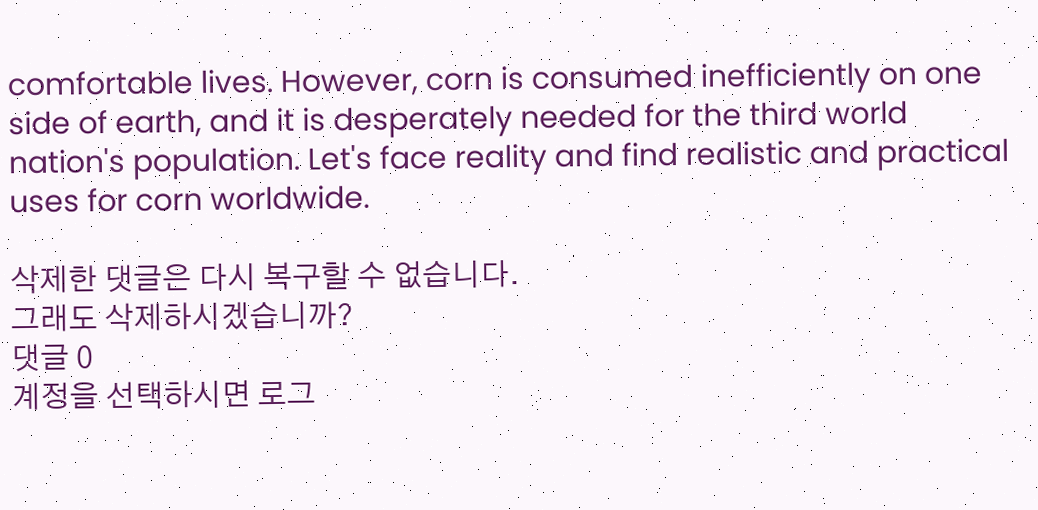comfortable lives. However, corn is consumed inefficiently on one side of earth, and it is desperately needed for the third world nation's population. Let's face reality and find realistic and practical uses for corn worldwide.

삭제한 댓글은 다시 복구할 수 없습니다.
그래도 삭제하시겠습니까?
댓글 0
계정을 선택하시면 로그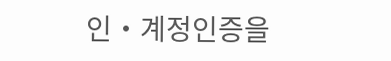인·계정인증을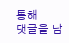통해
댓글을 남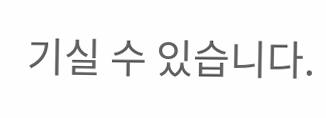기실 수 있습니다.